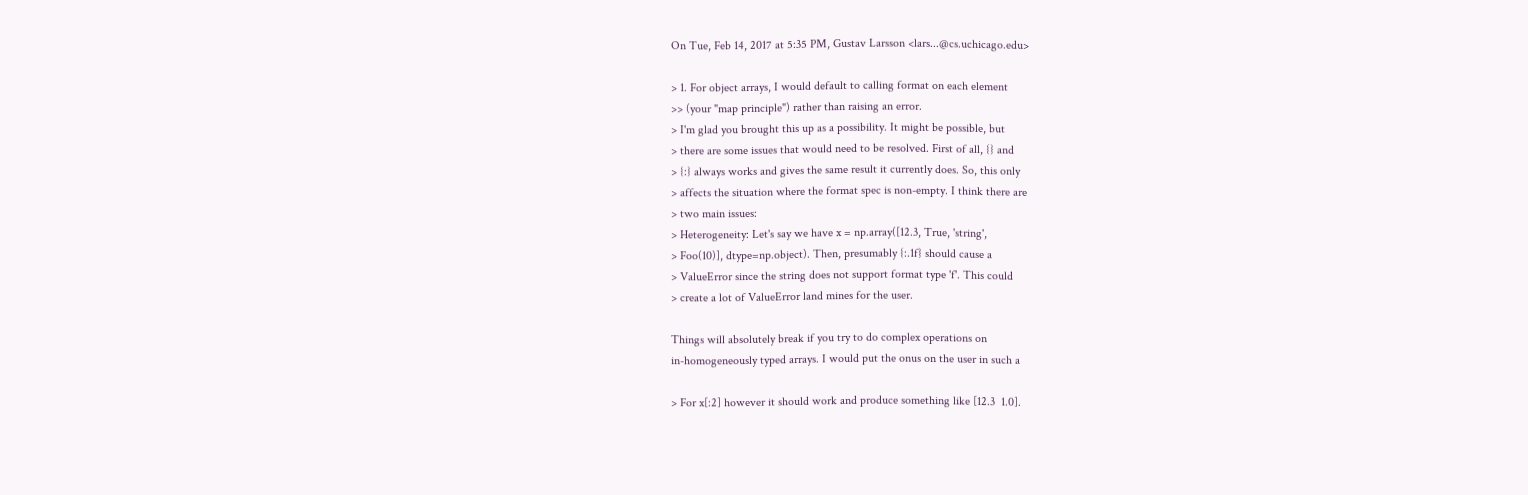On Tue, Feb 14, 2017 at 5:35 PM, Gustav Larsson <lars...@cs.uchicago.edu>

> 1. For object arrays, I would default to calling format on each element
>> (your "map principle") rather than raising an error.
> I'm glad you brought this up as a possibility. It might be possible, but
> there are some issues that would need to be resolved. First of all, {} and
> {:} always works and gives the same result it currently does. So, this only
> affects the situation where the format spec is non-empty. I think there are
> two main issues:
> Heterogeneity: Let's say we have x = np.array([12.3, True, 'string',
> Foo(10)], dtype=np.object). Then, presumably {:.1f} should cause a
> ValueError since the string does not support format type 'f'. This could
> create a lot of ValueError land mines for the user.

Things will absolutely break if you try to do complex operations on
in-homogeneously typed arrays. I would put the onus on the user in such a

> For x[:2] however it should work and produce something like [12.3  1.0].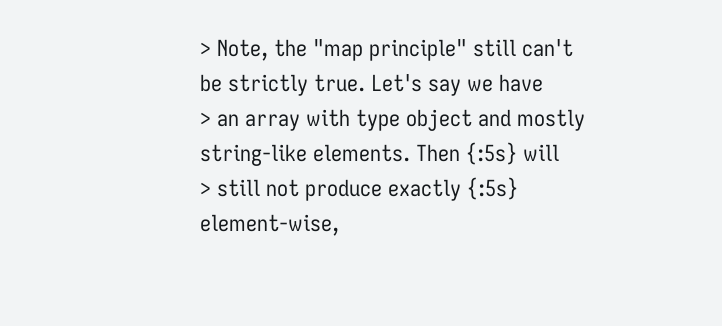> Note, the "map principle" still can't be strictly true. Let's say we have
> an array with type object and mostly string-like elements. Then {:5s} will
> still not produce exactly {:5s} element-wise,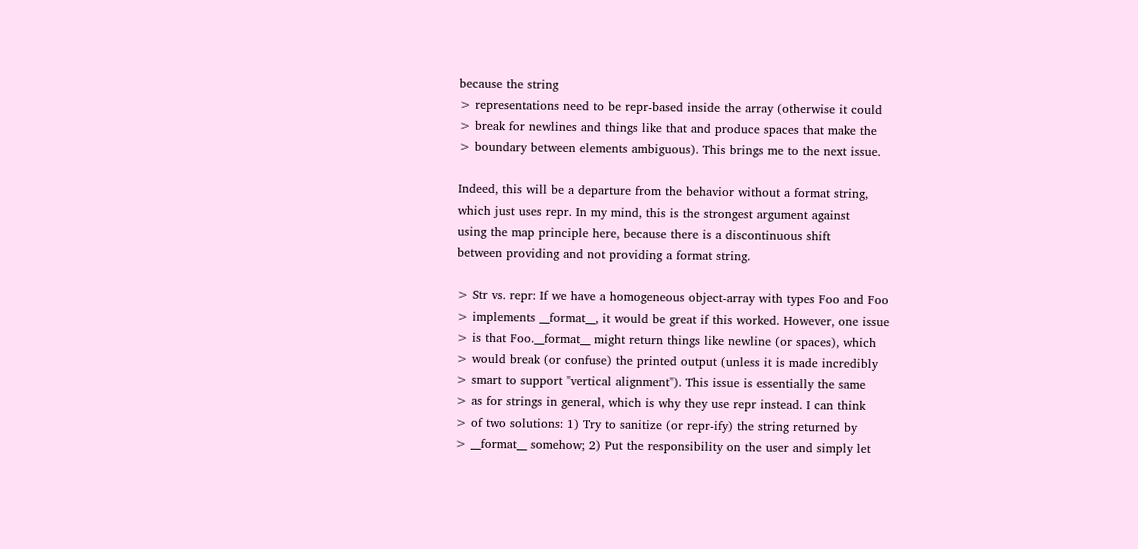because the string
> representations need to be repr-based inside the array (otherwise it could
> break for newlines and things like that and produce spaces that make the
> boundary between elements ambiguous). This brings me to the next issue.

Indeed, this will be a departure from the behavior without a format string,
which just uses repr. In my mind, this is the strongest argument against
using the map principle here, because there is a discontinuous shift
between providing and not providing a format string.

> Str vs. repr: If we have a homogeneous object-array with types Foo and Foo
> implements __format__, it would be great if this worked. However, one issue
> is that Foo.__format__ might return things like newline (or spaces), which
> would break (or confuse) the printed output (unless it is made incredibly
> smart to support "vertical alignment"). This issue is essentially the same
> as for strings in general, which is why they use repr instead. I can think
> of two solutions: 1) Try to sanitize (or repr-ify) the string returned by
> __format__ somehow; 2) Put the responsibility on the user and simply let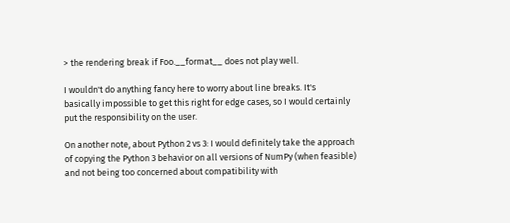> the rendering break if Foo.__format__ does not play well.

I wouldn't do anything fancy here to worry about line breaks. It's
basically impossible to get this right for edge cases, so I would certainly
put the responsibility on the user.

On another note, about Python 2 vs 3: I would definitely take the approach
of copying the Python 3 behavior on all versions of NumPy (when feasible)
and not being too concerned about compatibility with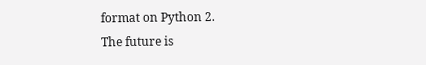format on Python 2.
The future is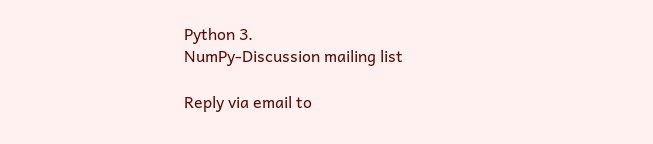Python 3.
NumPy-Discussion mailing list

Reply via email to